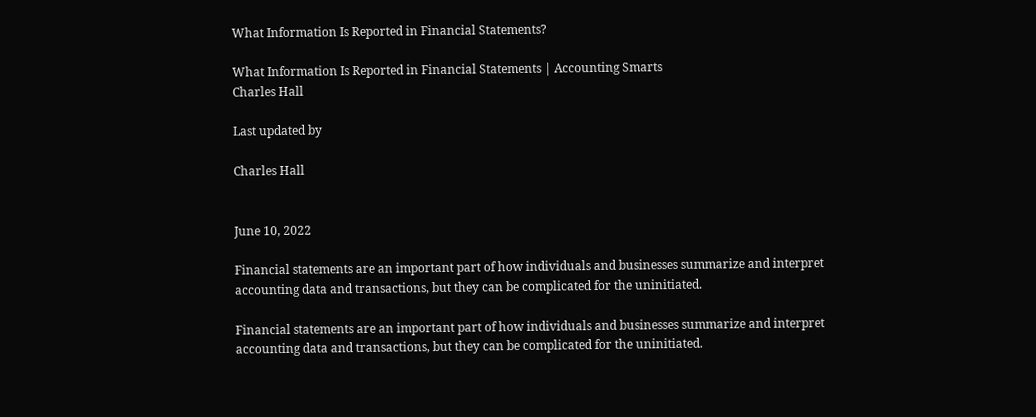What Information Is Reported in Financial Statements?

What Information Is Reported in Financial Statements | Accounting Smarts
Charles Hall

Last updated by

Charles Hall


June 10, 2022

Financial statements are an important part of how individuals and businesses summarize and interpret accounting data and transactions, but they can be complicated for the uninitiated.

Financial statements are an important part of how individuals and businesses summarize and interpret accounting data and transactions, but they can be complicated for the uninitiated.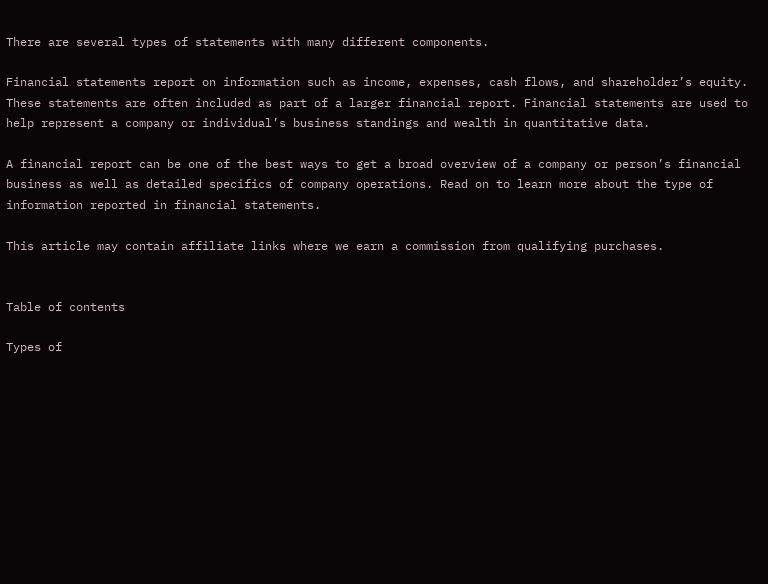There are several types of statements with many different components.

Financial statements report on information such as income, expenses, cash flows, and shareholder’s equity. These statements are often included as part of a larger financial report. Financial statements are used to help represent a company or individual’s business standings and wealth in quantitative data.

A financial report can be one of the best ways to get a broad overview of a company or person’s financial business as well as detailed specifics of company operations. Read on to learn more about the type of information reported in financial statements.

This article may contain affiliate links where we earn a commission from qualifying purchases.


Table of contents

Types of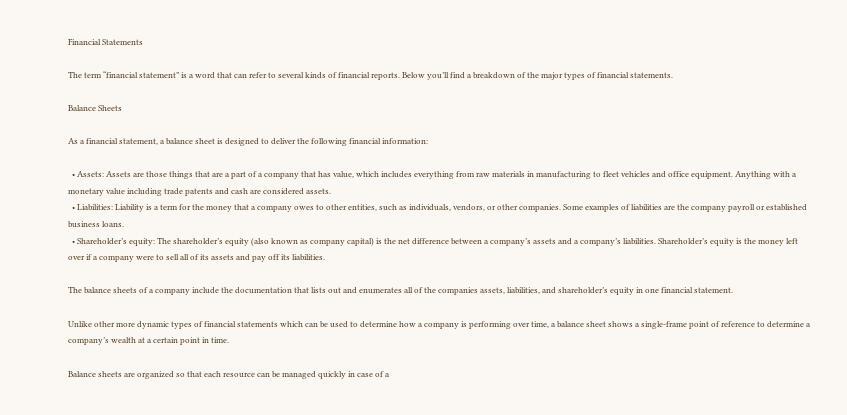Financial Statements

The term “financial statement” is a word that can refer to several kinds of financial reports. Below you’ll find a breakdown of the major types of financial statements.

Balance Sheets

As a financial statement, a balance sheet is designed to deliver the following financial information:

  • Assets: Assets are those things that are a part of a company that has value, which includes everything from raw materials in manufacturing to fleet vehicles and office equipment. Anything with a monetary value including trade patents and cash are considered assets.
  • Liabilities: Liability is a term for the money that a company owes to other entities, such as individuals, vendors, or other companies. Some examples of liabilities are the company payroll or established business loans.
  • Shareholder’s equity: The shareholder’s equity (also known as company capital) is the net difference between a company’s assets and a company’s liabilities. Shareholder’s equity is the money left over if a company were to sell all of its assets and pay off its liabilities.

The balance sheets of a company include the documentation that lists out and enumerates all of the companies assets, liabilities, and shareholder’s equity in one financial statement.

Unlike other more dynamic types of financial statements which can be used to determine how a company is performing over time, a balance sheet shows a single-frame point of reference to determine a company’s wealth at a certain point in time.

Balance sheets are organized so that each resource can be managed quickly in case of a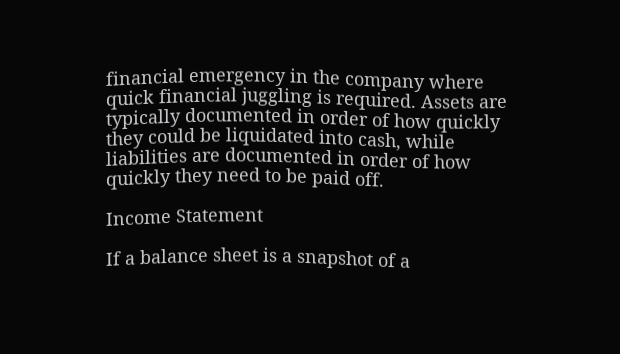financial emergency in the company where quick financial juggling is required. Assets are typically documented in order of how quickly they could be liquidated into cash, while liabilities are documented in order of how quickly they need to be paid off.

Income Statement

If a balance sheet is a snapshot of a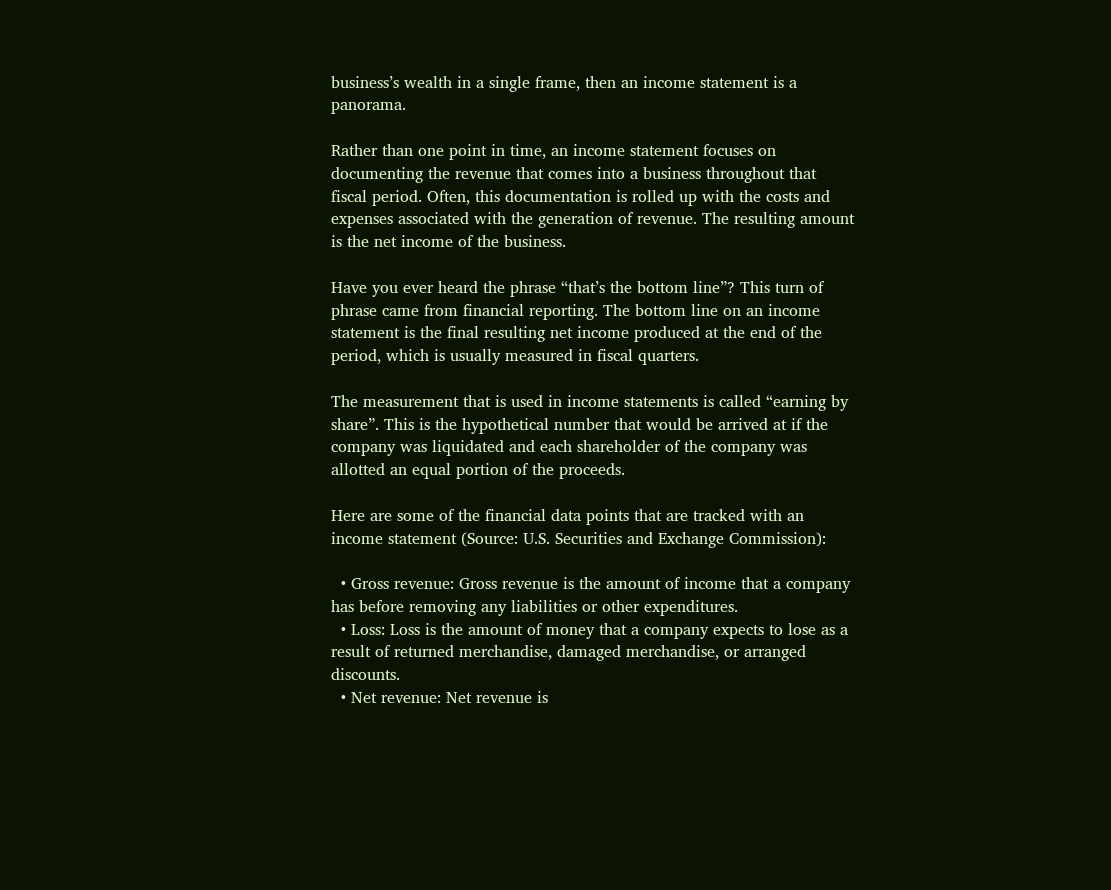business’s wealth in a single frame, then an income statement is a panorama.

Rather than one point in time, an income statement focuses on documenting the revenue that comes into a business throughout that fiscal period. Often, this documentation is rolled up with the costs and expenses associated with the generation of revenue. The resulting amount is the net income of the business.

Have you ever heard the phrase “that’s the bottom line”? This turn of phrase came from financial reporting. The bottom line on an income statement is the final resulting net income produced at the end of the period, which is usually measured in fiscal quarters.

The measurement that is used in income statements is called “earning by share”. This is the hypothetical number that would be arrived at if the company was liquidated and each shareholder of the company was allotted an equal portion of the proceeds.

Here are some of the financial data points that are tracked with an income statement (Source: U.S. Securities and Exchange Commission):

  • Gross revenue: Gross revenue is the amount of income that a company has before removing any liabilities or other expenditures.
  • Loss: Loss is the amount of money that a company expects to lose as a result of returned merchandise, damaged merchandise, or arranged discounts.
  • Net revenue: Net revenue is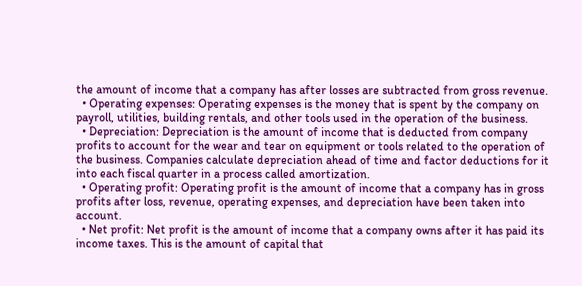the amount of income that a company has after losses are subtracted from gross revenue.
  • Operating expenses: Operating expenses is the money that is spent by the company on payroll, utilities, building rentals, and other tools used in the operation of the business.
  • Depreciation: Depreciation is the amount of income that is deducted from company profits to account for the wear and tear on equipment or tools related to the operation of the business. Companies calculate depreciation ahead of time and factor deductions for it into each fiscal quarter in a process called amortization.
  • Operating profit: Operating profit is the amount of income that a company has in gross profits after loss, revenue, operating expenses, and depreciation have been taken into account.
  • Net profit: Net profit is the amount of income that a company owns after it has paid its income taxes. This is the amount of capital that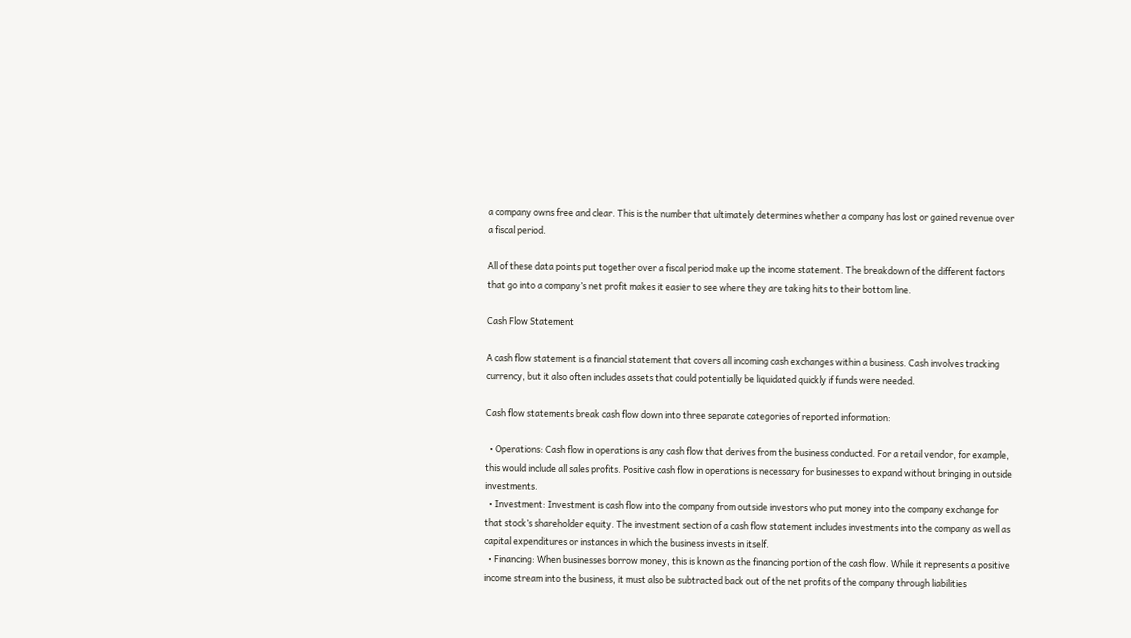a company owns free and clear. This is the number that ultimately determines whether a company has lost or gained revenue over a fiscal period.

All of these data points put together over a fiscal period make up the income statement. The breakdown of the different factors that go into a company’s net profit makes it easier to see where they are taking hits to their bottom line.

Cash Flow Statement

A cash flow statement is a financial statement that covers all incoming cash exchanges within a business. Cash involves tracking currency, but it also often includes assets that could potentially be liquidated quickly if funds were needed.

Cash flow statements break cash flow down into three separate categories of reported information:

  • Operations: Cash flow in operations is any cash flow that derives from the business conducted. For a retail vendor, for example, this would include all sales profits. Positive cash flow in operations is necessary for businesses to expand without bringing in outside investments.
  • Investment: Investment is cash flow into the company from outside investors who put money into the company exchange for that stock’s shareholder equity. The investment section of a cash flow statement includes investments into the company as well as capital expenditures or instances in which the business invests in itself.
  • Financing: When businesses borrow money, this is known as the financing portion of the cash flow. While it represents a positive income stream into the business, it must also be subtracted back out of the net profits of the company through liabilities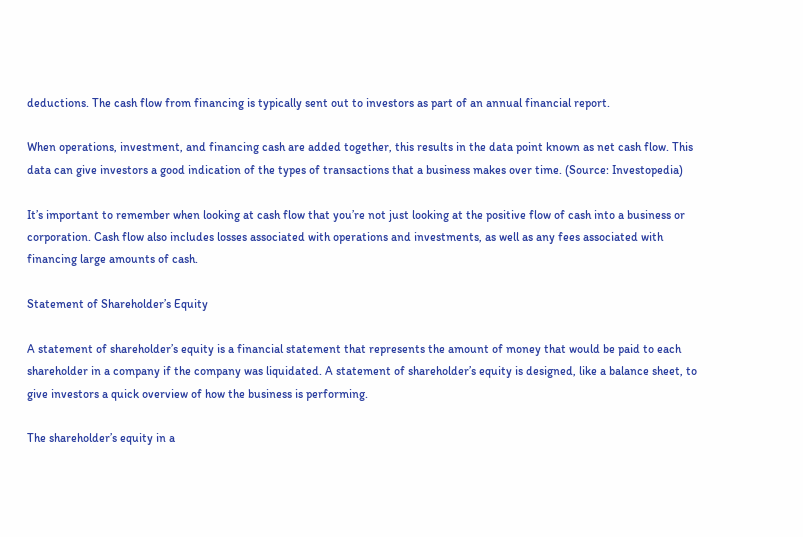deductions. The cash flow from financing is typically sent out to investors as part of an annual financial report.

When operations, investment, and financing cash are added together, this results in the data point known as net cash flow. This data can give investors a good indication of the types of transactions that a business makes over time. (Source: Investopedia)

It’s important to remember when looking at cash flow that you’re not just looking at the positive flow of cash into a business or corporation. Cash flow also includes losses associated with operations and investments, as well as any fees associated with financing large amounts of cash.

Statement of Shareholder’s Equity

A statement of shareholder’s equity is a financial statement that represents the amount of money that would be paid to each shareholder in a company if the company was liquidated. A statement of shareholder’s equity is designed, like a balance sheet, to give investors a quick overview of how the business is performing.

The shareholder’s equity in a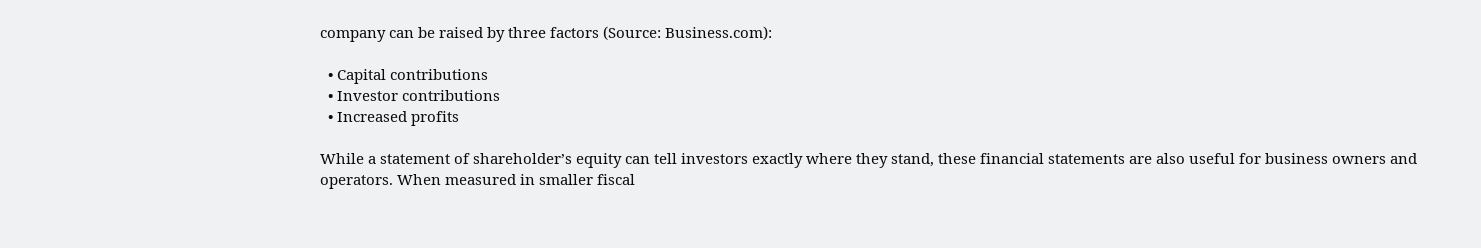company can be raised by three factors (Source: Business.com):

  • Capital contributions
  • Investor contributions
  • Increased profits

While a statement of shareholder’s equity can tell investors exactly where they stand, these financial statements are also useful for business owners and operators. When measured in smaller fiscal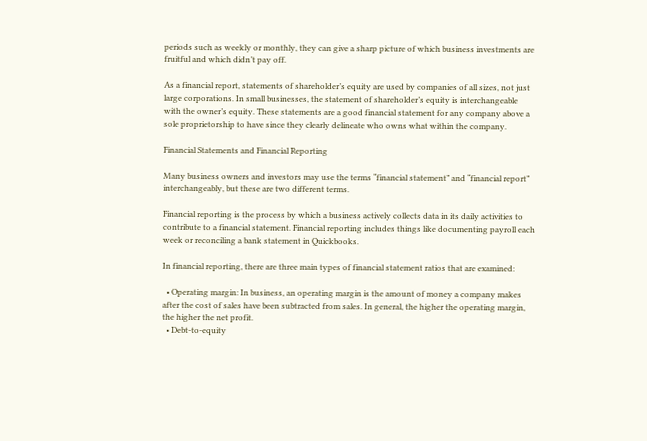periods such as weekly or monthly, they can give a sharp picture of which business investments are fruitful and which didn’t pay off.

As a financial report, statements of shareholder’s equity are used by companies of all sizes, not just large corporations. In small businesses, the statement of shareholder’s equity is interchangeable with the owner’s equity. These statements are a good financial statement for any company above a sole proprietorship to have since they clearly delineate who owns what within the company.

Financial Statements and Financial Reporting

Many business owners and investors may use the terms “financial statement” and “financial report” interchangeably, but these are two different terms.

Financial reporting is the process by which a business actively collects data in its daily activities to contribute to a financial statement. Financial reporting includes things like documenting payroll each week or reconciling a bank statement in Quickbooks.

In financial reporting, there are three main types of financial statement ratios that are examined:

  • Operating margin: In business, an operating margin is the amount of money a company makes after the cost of sales have been subtracted from sales. In general, the higher the operating margin, the higher the net profit.
  • Debt-to-equity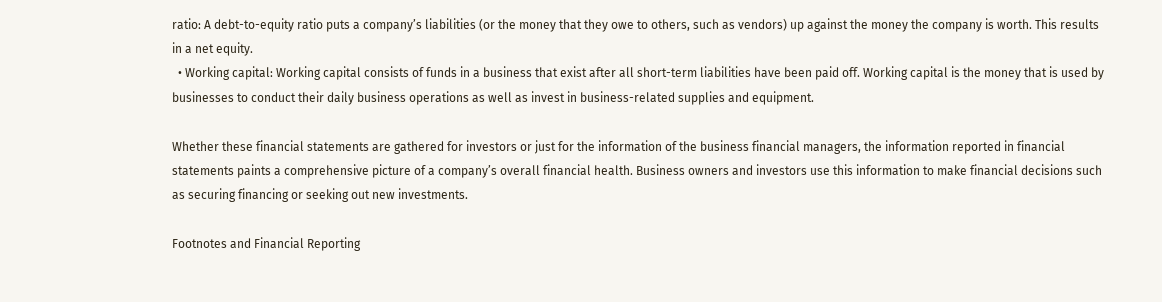ratio: A debt-to-equity ratio puts a company’s liabilities (or the money that they owe to others, such as vendors) up against the money the company is worth. This results in a net equity.
  • Working capital: Working capital consists of funds in a business that exist after all short-term liabilities have been paid off. Working capital is the money that is used by businesses to conduct their daily business operations as well as invest in business-related supplies and equipment.

Whether these financial statements are gathered for investors or just for the information of the business financial managers, the information reported in financial statements paints a comprehensive picture of a company’s overall financial health. Business owners and investors use this information to make financial decisions such as securing financing or seeking out new investments.

Footnotes and Financial Reporting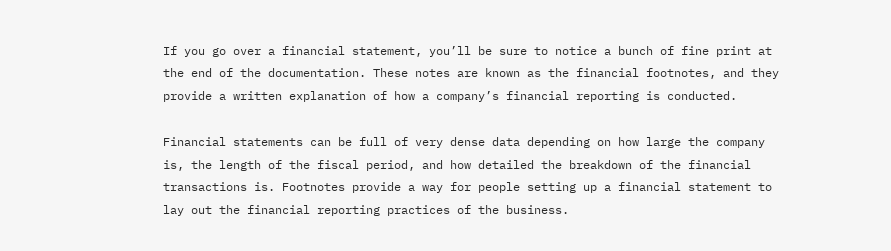If you go over a financial statement, you’ll be sure to notice a bunch of fine print at the end of the documentation. These notes are known as the financial footnotes, and they provide a written explanation of how a company’s financial reporting is conducted.

Financial statements can be full of very dense data depending on how large the company is, the length of the fiscal period, and how detailed the breakdown of the financial transactions is. Footnotes provide a way for people setting up a financial statement to lay out the financial reporting practices of the business.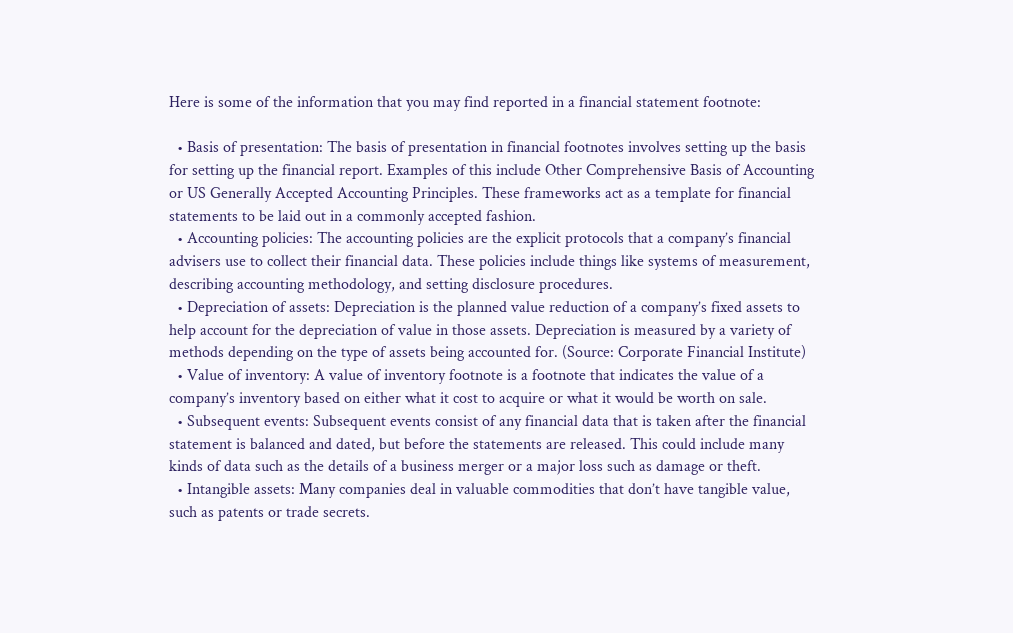Here is some of the information that you may find reported in a financial statement footnote:

  • Basis of presentation: The basis of presentation in financial footnotes involves setting up the basis for setting up the financial report. Examples of this include Other Comprehensive Basis of Accounting or US Generally Accepted Accounting Principles. These frameworks act as a template for financial statements to be laid out in a commonly accepted fashion.
  • Accounting policies: The accounting policies are the explicit protocols that a company’s financial advisers use to collect their financial data. These policies include things like systems of measurement, describing accounting methodology, and setting disclosure procedures.
  • Depreciation of assets: Depreciation is the planned value reduction of a company’s fixed assets to help account for the depreciation of value in those assets. Depreciation is measured by a variety of methods depending on the type of assets being accounted for. (Source: Corporate Financial Institute)
  • Value of inventory: A value of inventory footnote is a footnote that indicates the value of a company’s inventory based on either what it cost to acquire or what it would be worth on sale.
  • Subsequent events: Subsequent events consist of any financial data that is taken after the financial statement is balanced and dated, but before the statements are released. This could include many kinds of data such as the details of a business merger or a major loss such as damage or theft.
  • Intangible assets: Many companies deal in valuable commodities that don’t have tangible value, such as patents or trade secrets.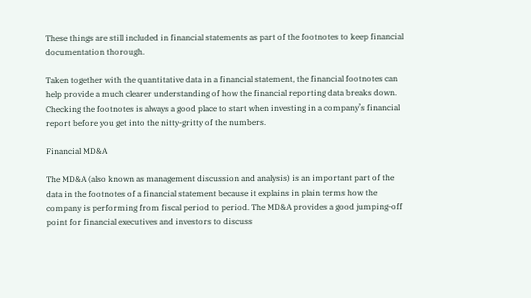These things are still included in financial statements as part of the footnotes to keep financial documentation thorough.

Taken together with the quantitative data in a financial statement, the financial footnotes can help provide a much clearer understanding of how the financial reporting data breaks down. Checking the footnotes is always a good place to start when investing in a company’s financial report before you get into the nitty-gritty of the numbers.

Financial MD&A

The MD&A (also known as management discussion and analysis) is an important part of the data in the footnotes of a financial statement because it explains in plain terms how the company is performing from fiscal period to period. The MD&A provides a good jumping-off point for financial executives and investors to discuss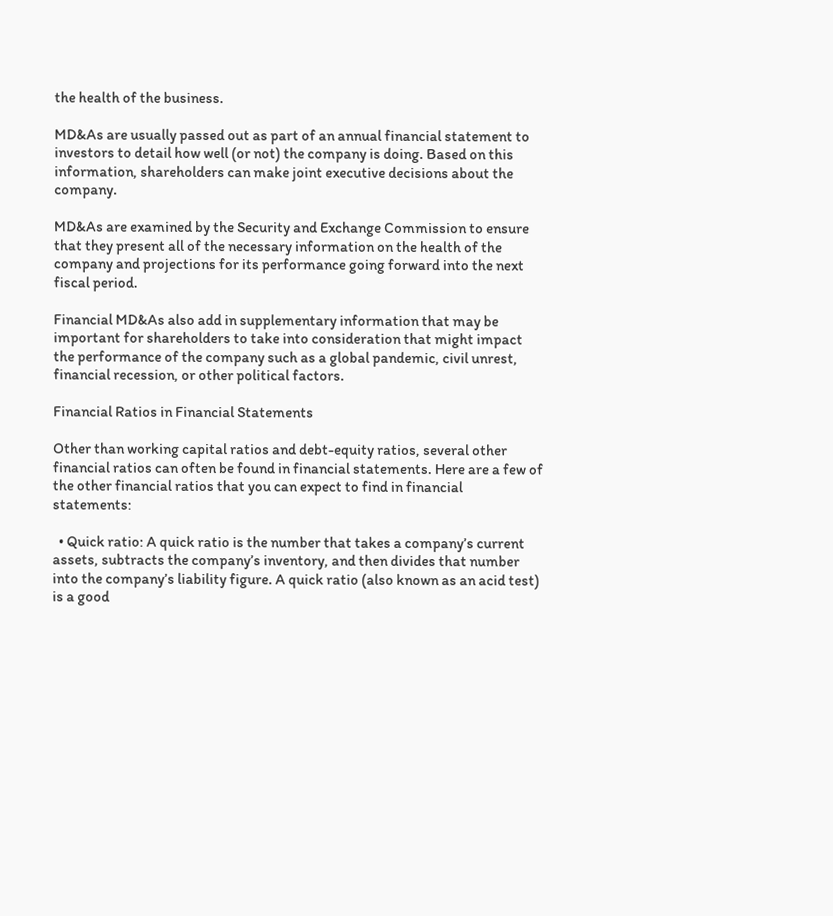the health of the business.

MD&As are usually passed out as part of an annual financial statement to investors to detail how well (or not) the company is doing. Based on this information, shareholders can make joint executive decisions about the company.

MD&As are examined by the Security and Exchange Commission to ensure that they present all of the necessary information on the health of the company and projections for its performance going forward into the next fiscal period.

Financial MD&As also add in supplementary information that may be important for shareholders to take into consideration that might impact the performance of the company such as a global pandemic, civil unrest, financial recession, or other political factors.

Financial Ratios in Financial Statements

Other than working capital ratios and debt-equity ratios, several other financial ratios can often be found in financial statements. Here are a few of the other financial ratios that you can expect to find in financial statements:

  • Quick ratio: A quick ratio is the number that takes a company’s current assets, subtracts the company’s inventory, and then divides that number into the company’s liability figure. A quick ratio (also known as an acid test) is a good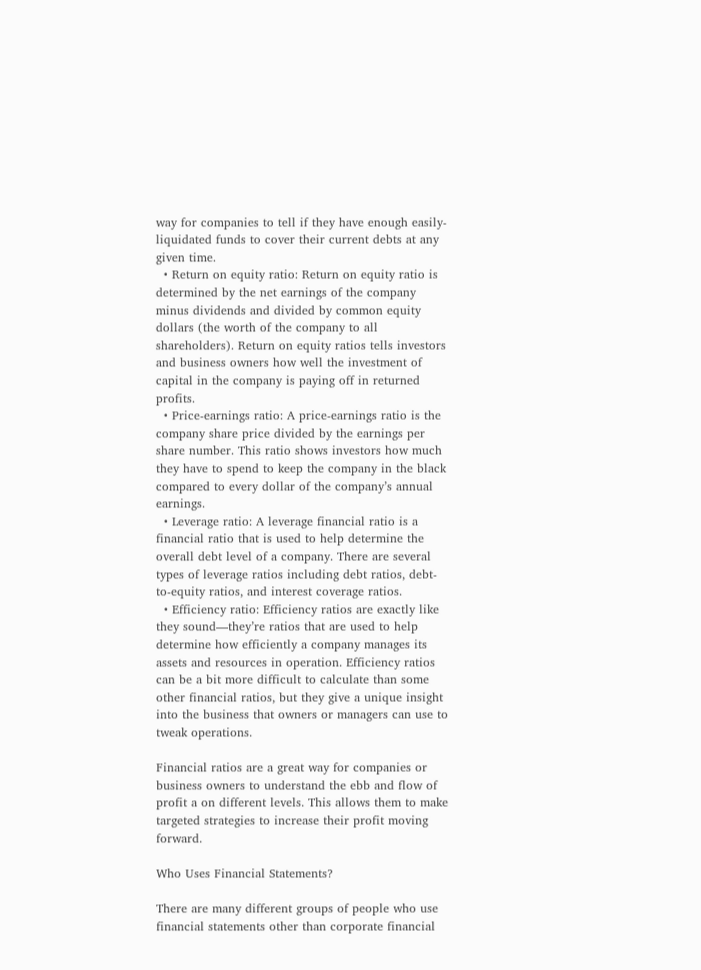way for companies to tell if they have enough easily-liquidated funds to cover their current debts at any given time.
  • Return on equity ratio: Return on equity ratio is determined by the net earnings of the company minus dividends and divided by common equity dollars (the worth of the company to all shareholders). Return on equity ratios tells investors and business owners how well the investment of capital in the company is paying off in returned profits.
  • Price-earnings ratio: A price-earnings ratio is the company share price divided by the earnings per share number. This ratio shows investors how much they have to spend to keep the company in the black compared to every dollar of the company’s annual earnings.
  • Leverage ratio: A leverage financial ratio is a financial ratio that is used to help determine the overall debt level of a company. There are several types of leverage ratios including debt ratios, debt-to-equity ratios, and interest coverage ratios.
  • Efficiency ratio: Efficiency ratios are exactly like they sound—they’re ratios that are used to help determine how efficiently a company manages its assets and resources in operation. Efficiency ratios can be a bit more difficult to calculate than some other financial ratios, but they give a unique insight into the business that owners or managers can use to tweak operations.

Financial ratios are a great way for companies or business owners to understand the ebb and flow of profit a on different levels. This allows them to make targeted strategies to increase their profit moving forward.

Who Uses Financial Statements?

There are many different groups of people who use financial statements other than corporate financial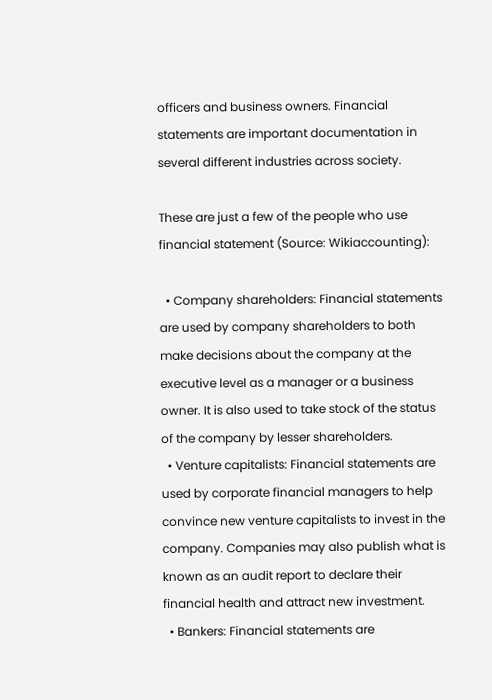officers and business owners. Financial statements are important documentation in several different industries across society.

These are just a few of the people who use financial statement (Source: Wikiaccounting):

  • Company shareholders: Financial statements are used by company shareholders to both make decisions about the company at the executive level as a manager or a business owner. It is also used to take stock of the status of the company by lesser shareholders.
  • Venture capitalists: Financial statements are used by corporate financial managers to help convince new venture capitalists to invest in the company. Companies may also publish what is known as an audit report to declare their financial health and attract new investment.
  • Bankers: Financial statements are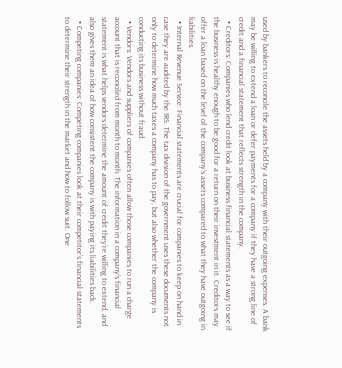used by bankers to reconcile the assets held by a company with their outgoing expenses. A bank may be willing to extend a loan or defer payments for a company if they have a strong line of credit and a financial statement that reflects strength in the company.
  • Creditors: Companies who lend credit look at business financial statements as a way to see if the business is healthy enough to be good for a return on their investment in it. Creditors may offer a loan based on the level of the company’s assets compared to what they have outgoing in liabilities.
  • Internal Revenue Service: Financial statements are crucial for companies to keep on hand in case they are audited by the IRS. The tax division of the government uses these documents not only to determine how much taxes a company has to pay, but also whether the company is conducting its business without fraud.
  • Vendors: Vendors and suppliers of companies often allow those companies to run a charge account that is reconciled from month to month. The information in a company’s financial statement is what helps vendors determine the amount of credit they’re willing to extend, and also gives them an idea of how consistent the company is with paying its liabilities back.
  • Competing companies: Competing companies look at their competitor’s financial statements to determine their strength in the market and how to follow suit. One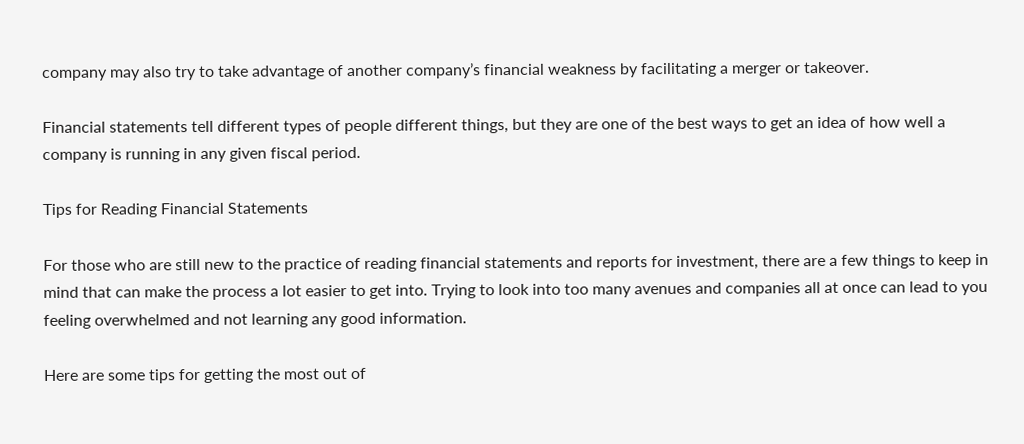company may also try to take advantage of another company’s financial weakness by facilitating a merger or takeover.

Financial statements tell different types of people different things, but they are one of the best ways to get an idea of how well a company is running in any given fiscal period.

Tips for Reading Financial Statements

For those who are still new to the practice of reading financial statements and reports for investment, there are a few things to keep in mind that can make the process a lot easier to get into. Trying to look into too many avenues and companies all at once can lead to you feeling overwhelmed and not learning any good information.

Here are some tips for getting the most out of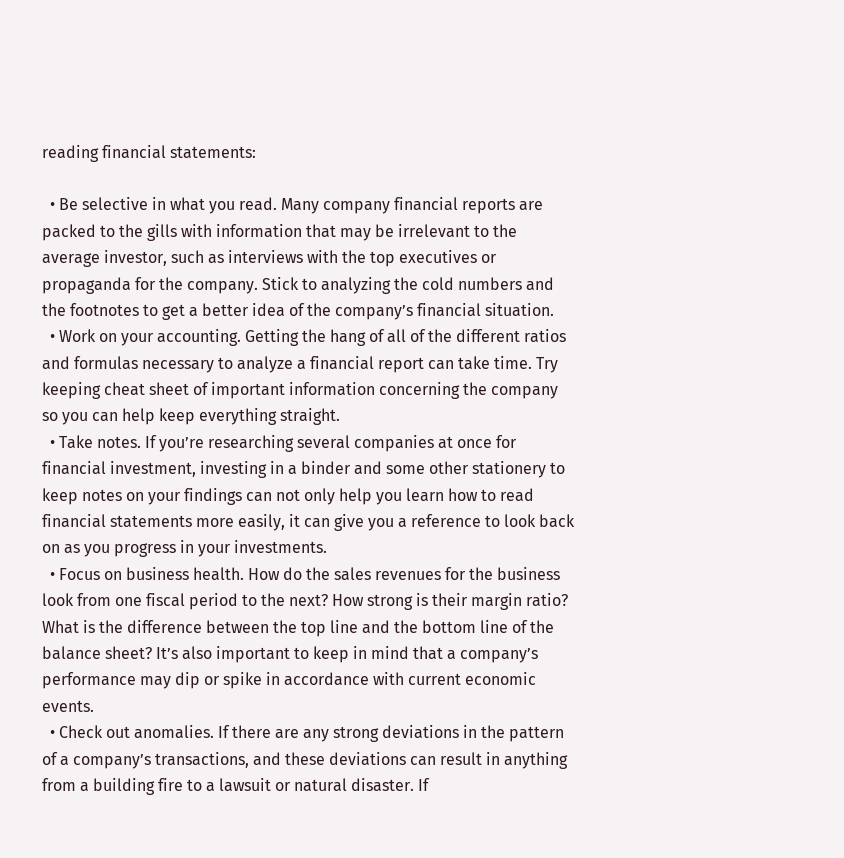reading financial statements:

  • Be selective in what you read. Many company financial reports are packed to the gills with information that may be irrelevant to the average investor, such as interviews with the top executives or propaganda for the company. Stick to analyzing the cold numbers and the footnotes to get a better idea of the company’s financial situation.
  • Work on your accounting. Getting the hang of all of the different ratios and formulas necessary to analyze a financial report can take time. Try keeping cheat sheet of important information concerning the company so you can help keep everything straight.
  • Take notes. If you’re researching several companies at once for financial investment, investing in a binder and some other stationery to keep notes on your findings can not only help you learn how to read financial statements more easily, it can give you a reference to look back on as you progress in your investments.
  • Focus on business health. How do the sales revenues for the business look from one fiscal period to the next? How strong is their margin ratio? What is the difference between the top line and the bottom line of the balance sheet? It’s also important to keep in mind that a company’s performance may dip or spike in accordance with current economic events.
  • Check out anomalies. If there are any strong deviations in the pattern of a company’s transactions, and these deviations can result in anything from a building fire to a lawsuit or natural disaster. If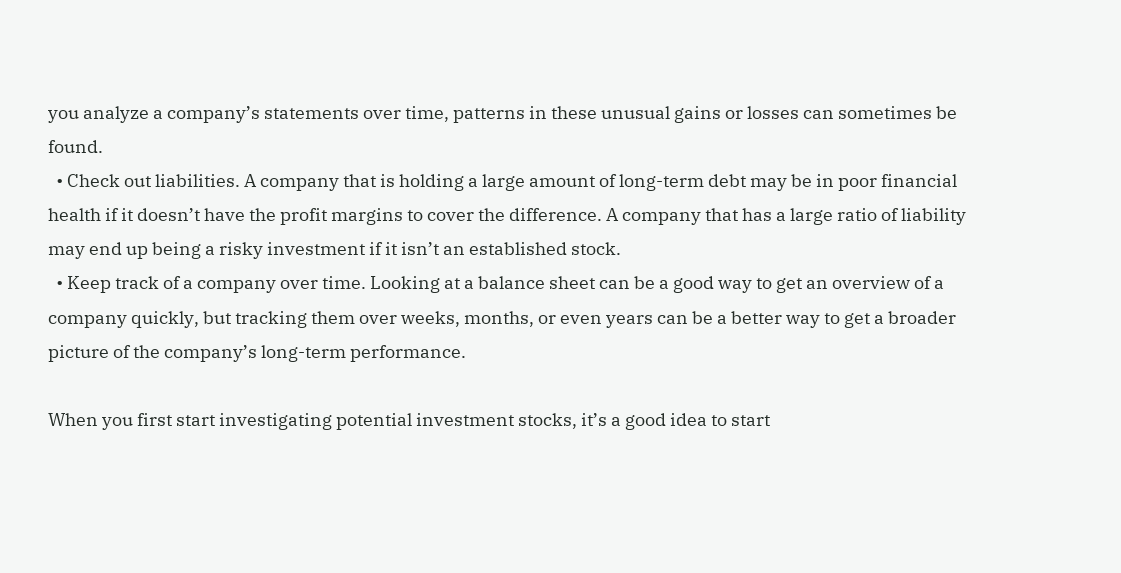you analyze a company’s statements over time, patterns in these unusual gains or losses can sometimes be found.
  • Check out liabilities. A company that is holding a large amount of long-term debt may be in poor financial health if it doesn’t have the profit margins to cover the difference. A company that has a large ratio of liability may end up being a risky investment if it isn’t an established stock.
  • Keep track of a company over time. Looking at a balance sheet can be a good way to get an overview of a company quickly, but tracking them over weeks, months, or even years can be a better way to get a broader picture of the company’s long-term performance.

When you first start investigating potential investment stocks, it’s a good idea to start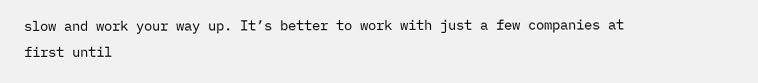slow and work your way up. It’s better to work with just a few companies at first until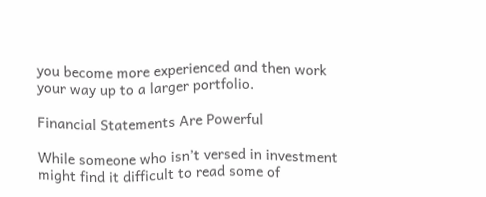you become more experienced and then work your way up to a larger portfolio.

Financial Statements Are Powerful

While someone who isn’t versed in investment might find it difficult to read some of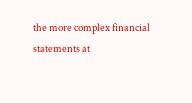the more complex financial statements at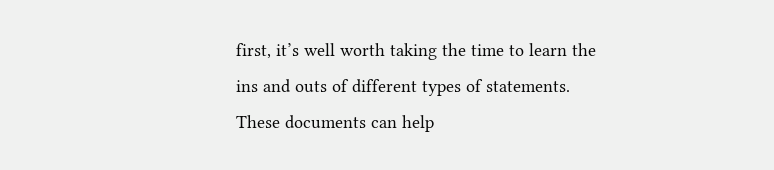first, it’s well worth taking the time to learn the ins and outs of different types of statements. These documents can help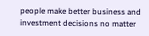people make better business and investment decisions no matter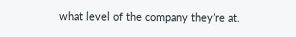what level of the company they’re at.